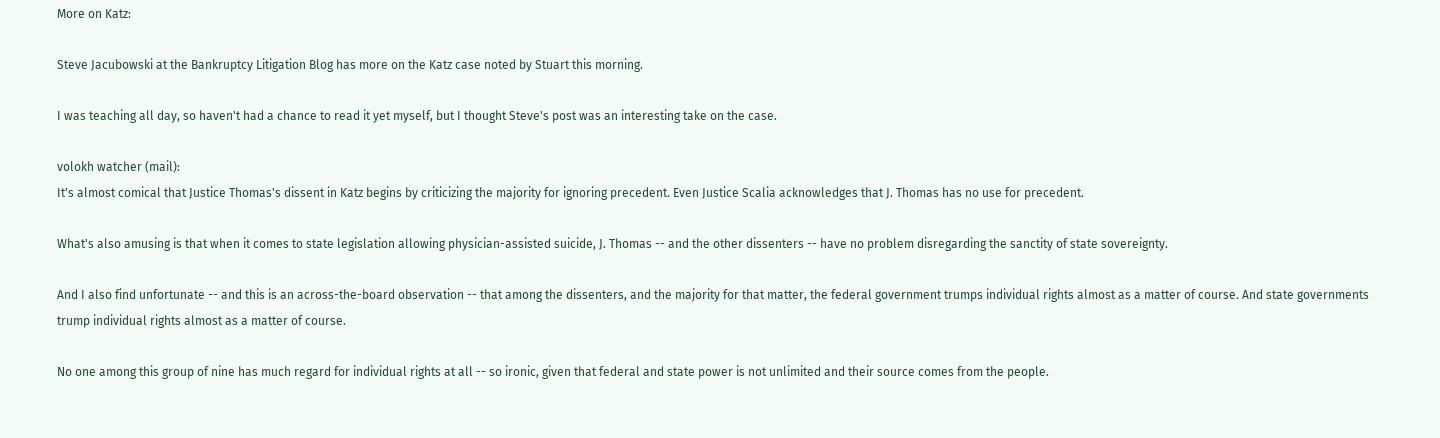More on Katz:

Steve Jacubowski at the Bankruptcy Litigation Blog has more on the Katz case noted by Stuart this morning.

I was teaching all day, so haven't had a chance to read it yet myself, but I thought Steve's post was an interesting take on the case.

volokh watcher (mail):
It's almost comical that Justice Thomas's dissent in Katz begins by criticizing the majority for ignoring precedent. Even Justice Scalia acknowledges that J. Thomas has no use for precedent.

What's also amusing is that when it comes to state legislation allowing physician-assisted suicide, J. Thomas -- and the other dissenters -- have no problem disregarding the sanctity of state sovereignty.

And I also find unfortunate -- and this is an across-the-board observation -- that among the dissenters, and the majority for that matter, the federal government trumps individual rights almost as a matter of course. And state governments trump individual rights almost as a matter of course.

No one among this group of nine has much regard for individual rights at all -- so ironic, given that federal and state power is not unlimited and their source comes from the people.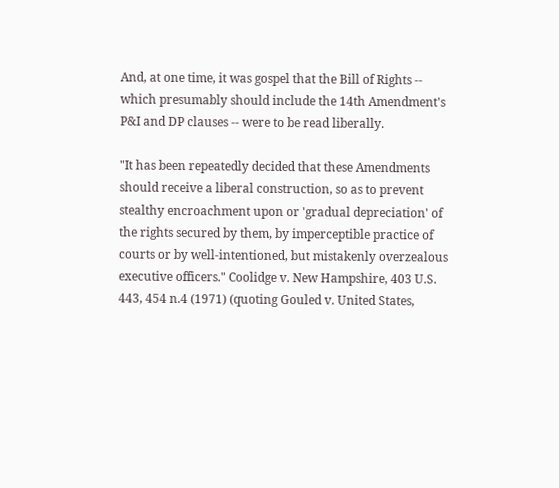And, at one time, it was gospel that the Bill of Rights -- which presumably should include the 14th Amendment's P&I and DP clauses -- were to be read liberally.

"It has been repeatedly decided that these Amendments should receive a liberal construction, so as to prevent stealthy encroachment upon or 'gradual depreciation' of the rights secured by them, by imperceptible practice of courts or by well-intentioned, but mistakenly overzealous executive officers." Coolidge v. New Hampshire, 403 U.S. 443, 454 n.4 (1971) (quoting Gouled v. United States,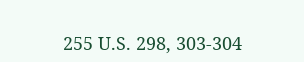255 U.S. 298, 303-304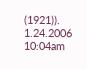(1921)).
1.24.2006 10:04am